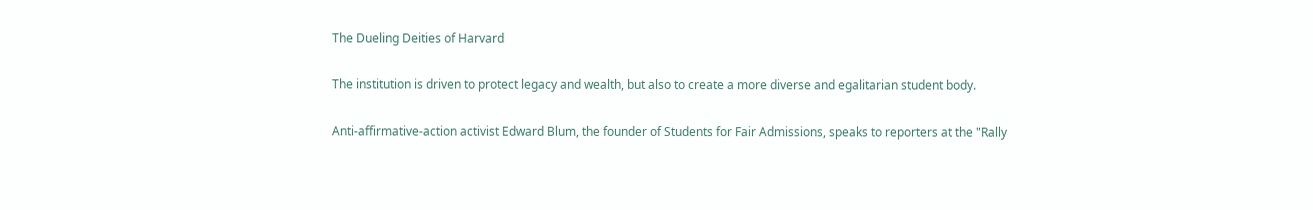The Dueling Deities of Harvard

The institution is driven to protect legacy and wealth, but also to create a more diverse and egalitarian student body.

Anti-affirmative-action activist Edward Blum, the founder of Students for Fair Admissions, speaks to reporters at the "Rally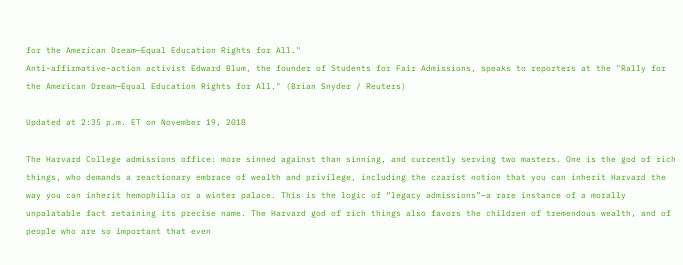for the American Dream—Equal Education Rights for All."
Anti-affirmative-action activist Edward Blum, the founder of Students for Fair Admissions, speaks to reporters at the "Rally for the American Dream—Equal Education Rights for All." (Brian Snyder / Reuters)

Updated at 2:35 p.m. ET on November 19, 2018

The Harvard College admissions office: more sinned against than sinning, and currently serving two masters. One is the god of rich things, who demands a reactionary embrace of wealth and privilege, including the czarist notion that you can inherit Harvard the way you can inherit hemophilia or a winter palace. This is the logic of “legacy admissions”—a rare instance of a morally unpalatable fact retaining its precise name. The Harvard god of rich things also favors the children of tremendous wealth, and of people who are so important that even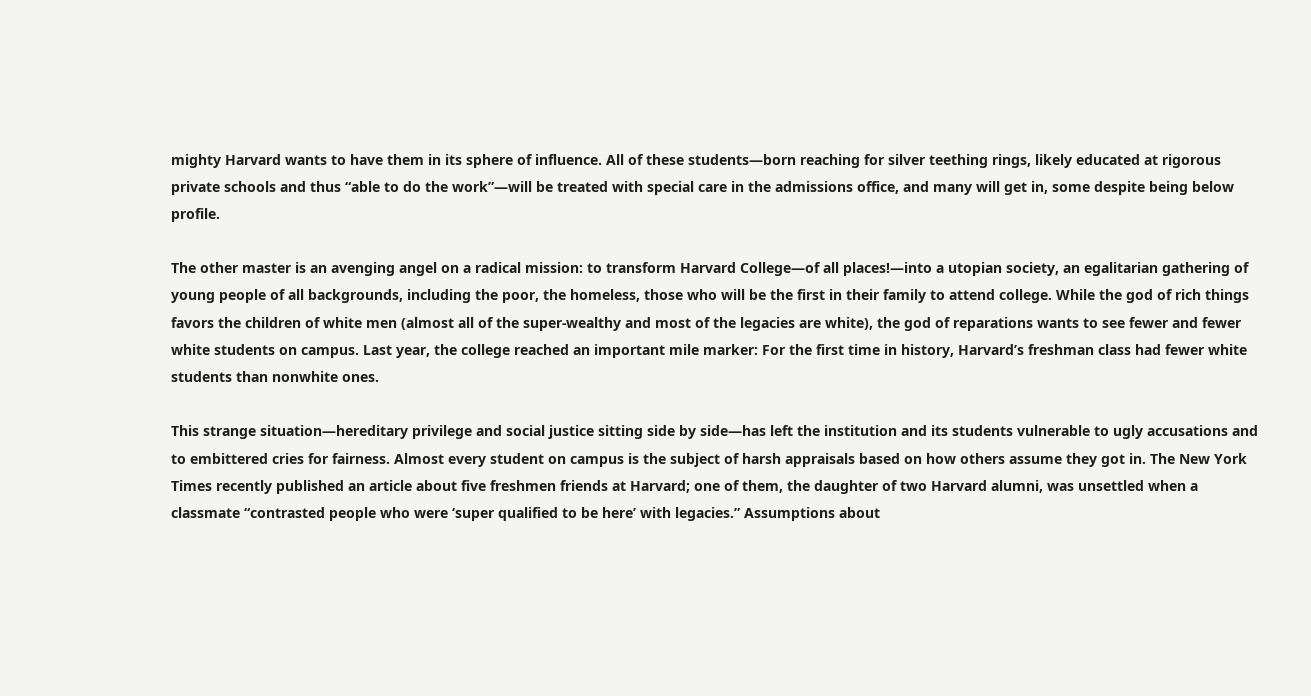mighty Harvard wants to have them in its sphere of influence. All of these students—born reaching for silver teething rings, likely educated at rigorous private schools and thus “able to do the work”—will be treated with special care in the admissions office, and many will get in, some despite being below profile.

The other master is an avenging angel on a radical mission: to transform Harvard College—of all places!—into a utopian society, an egalitarian gathering of young people of all backgrounds, including the poor, the homeless, those who will be the first in their family to attend college. While the god of rich things favors the children of white men (almost all of the super-wealthy and most of the legacies are white), the god of reparations wants to see fewer and fewer white students on campus. Last year, the college reached an important mile marker: For the first time in history, Harvard’s freshman class had fewer white students than nonwhite ones.

This strange situation—hereditary privilege and social justice sitting side by side—has left the institution and its students vulnerable to ugly accusations and to embittered cries for fairness. Almost every student on campus is the subject of harsh appraisals based on how others assume they got in. The New York Times recently published an article about five freshmen friends at Harvard; one of them, the daughter of two Harvard alumni, was unsettled when a classmate “contrasted people who were ‘super qualified to be here’ with legacies.” Assumptions about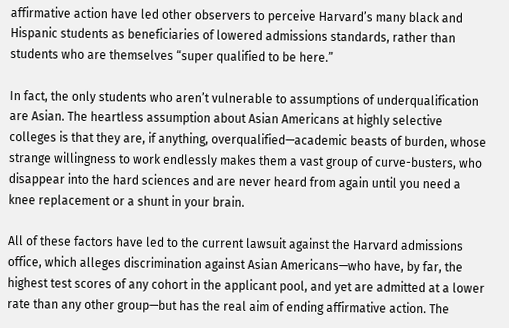affirmative action have led other observers to perceive Harvard’s many black and Hispanic students as beneficiaries of lowered admissions standards, rather than students who are themselves “super qualified to be here.”

In fact, the only students who aren’t vulnerable to assumptions of underqualification are Asian. The heartless assumption about Asian Americans at highly selective colleges is that they are, if anything, overqualified—academic beasts of burden, whose strange willingness to work endlessly makes them a vast group of curve-busters, who disappear into the hard sciences and are never heard from again until you need a knee replacement or a shunt in your brain.

All of these factors have led to the current lawsuit against the Harvard admissions office, which alleges discrimination against Asian Americans—who have, by far, the highest test scores of any cohort in the applicant pool, and yet are admitted at a lower rate than any other group—but has the real aim of ending affirmative action. The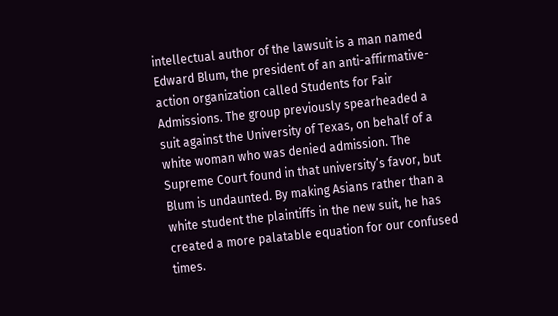intellectual author of the lawsuit is a man named Edward Blum, the president of an anti-affirmative-action organization called Students for Fair Admissions. The group previously spearheaded a suit against the University of Texas, on behalf of a white woman who was denied admission. The Supreme Court found in that university’s favor, but Blum is undaunted. By making Asians rather than a white student the plaintiffs in the new suit, he has created a more palatable equation for our confused times.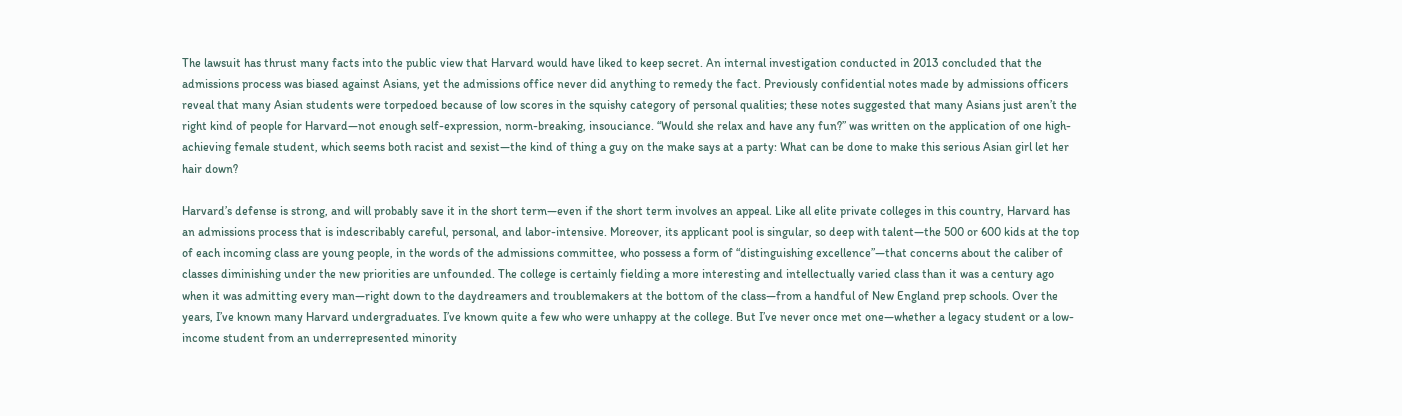The lawsuit has thrust many facts into the public view that Harvard would have liked to keep secret. An internal investigation conducted in 2013 concluded that the admissions process was biased against Asians, yet the admissions office never did anything to remedy the fact. Previously confidential notes made by admissions officers reveal that many Asian students were torpedoed because of low scores in the squishy category of personal qualities; these notes suggested that many Asians just aren’t the right kind of people for Harvard—not enough self-expression, norm-breaking, insouciance. “Would she relax and have any fun?” was written on the application of one high-achieving female student, which seems both racist and sexist—the kind of thing a guy on the make says at a party: What can be done to make this serious Asian girl let her hair down?

Harvard’s defense is strong, and will probably save it in the short term—even if the short term involves an appeal. Like all elite private colleges in this country, Harvard has an admissions process that is indescribably careful, personal, and labor-intensive. Moreover, its applicant pool is singular, so deep with talent—the 500 or 600 kids at the top of each incoming class are young people, in the words of the admissions committee, who possess a form of “distinguishing excellence”—that concerns about the caliber of classes diminishing under the new priorities are unfounded. The college is certainly fielding a more interesting and intellectually varied class than it was a century ago when it was admitting every man—right down to the daydreamers and troublemakers at the bottom of the class—from a handful of New England prep schools. Over the years, I’ve known many Harvard undergraduates. I’ve known quite a few who were unhappy at the college. But I’ve never once met one—whether a legacy student or a low-income student from an underrepresented minority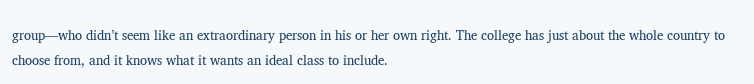group—who didn’t seem like an extraordinary person in his or her own right. The college has just about the whole country to choose from, and it knows what it wants an ideal class to include.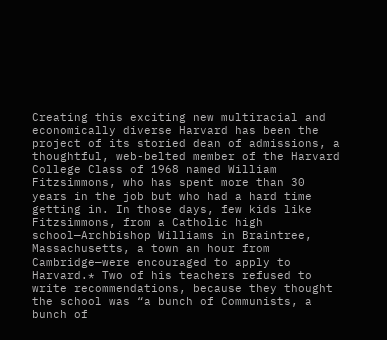Creating this exciting new multiracial and economically diverse Harvard has been the project of its storied dean of admissions, a thoughtful, web-belted member of the Harvard College Class of 1968 named William Fitzsimmons, who has spent more than 30 years in the job but who had a hard time getting in. In those days, few kids like Fitzsimmons, from a Catholic high school—Archbishop Williams in Braintree, Massachusetts, a town an hour from Cambridge—were encouraged to apply to Harvard.* Two of his teachers refused to write recommendations, because they thought the school was “a bunch of Communists, a bunch of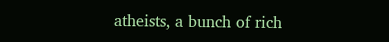atheists, a bunch of rich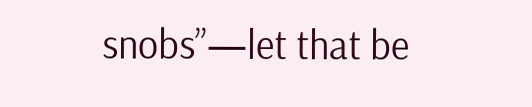snobs”—let that be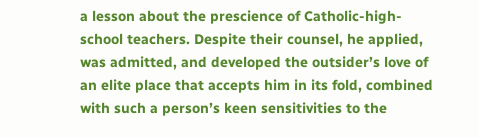a lesson about the prescience of Catholic-high-school teachers. Despite their counsel, he applied, was admitted, and developed the outsider’s love of an elite place that accepts him in its fold, combined with such a person’s keen sensitivities to the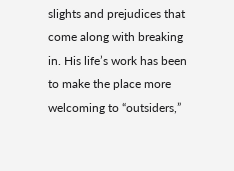slights and prejudices that come along with breaking in. His life’s work has been to make the place more welcoming to “outsiders,”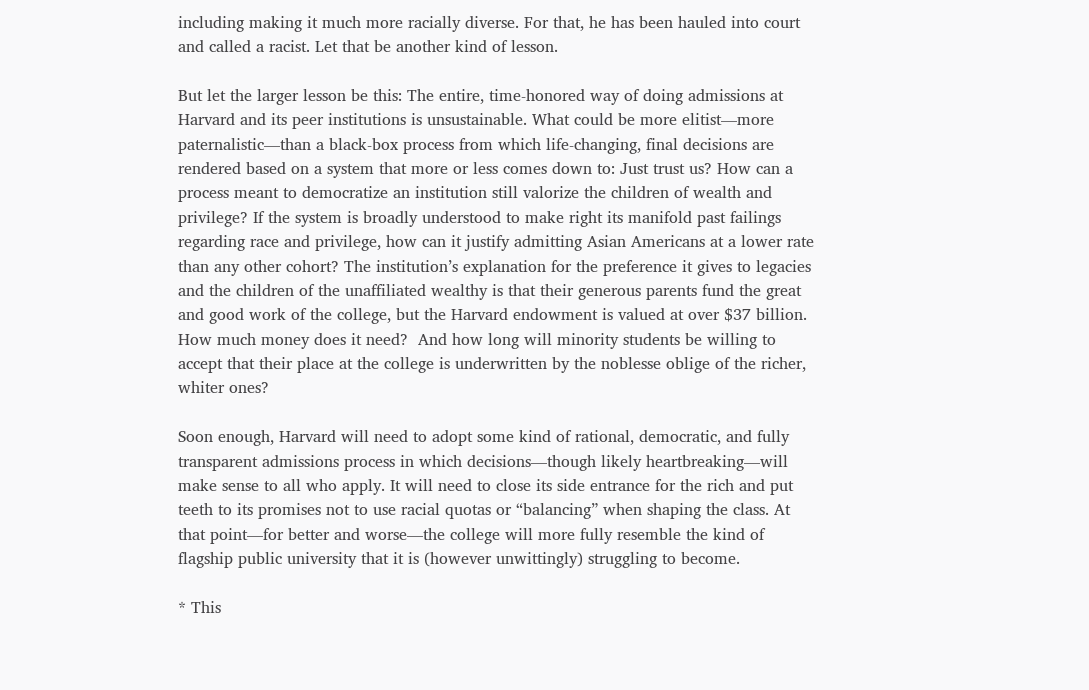including making it much more racially diverse. For that, he has been hauled into court and called a racist. Let that be another kind of lesson.

But let the larger lesson be this: The entire, time-honored way of doing admissions at Harvard and its peer institutions is unsustainable. What could be more elitist—more paternalistic—than a black-box process from which life-changing, final decisions are rendered based on a system that more or less comes down to: Just trust us? How can a process meant to democratize an institution still valorize the children of wealth and privilege? If the system is broadly understood to make right its manifold past failings regarding race and privilege, how can it justify admitting Asian Americans at a lower rate than any other cohort? The institution’s explanation for the preference it gives to legacies and the children of the unaffiliated wealthy is that their generous parents fund the great and good work of the college, but the Harvard endowment is valued at over $37 billion. How much money does it need?  And how long will minority students be willing to accept that their place at the college is underwritten by the noblesse oblige of the richer, whiter ones?

Soon enough, Harvard will need to adopt some kind of rational, democratic, and fully transparent admissions process in which decisions—though likely heartbreaking—will make sense to all who apply. It will need to close its side entrance for the rich and put teeth to its promises not to use racial quotas or “balancing” when shaping the class. At that point—for better and worse—the college will more fully resemble the kind of flagship public university that it is (however unwittingly) struggling to become.

* This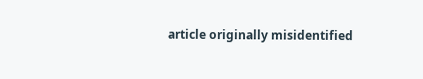article originally misidentified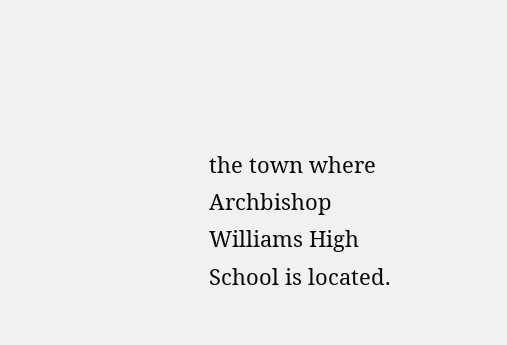the town where Archbishop Williams High School is located.